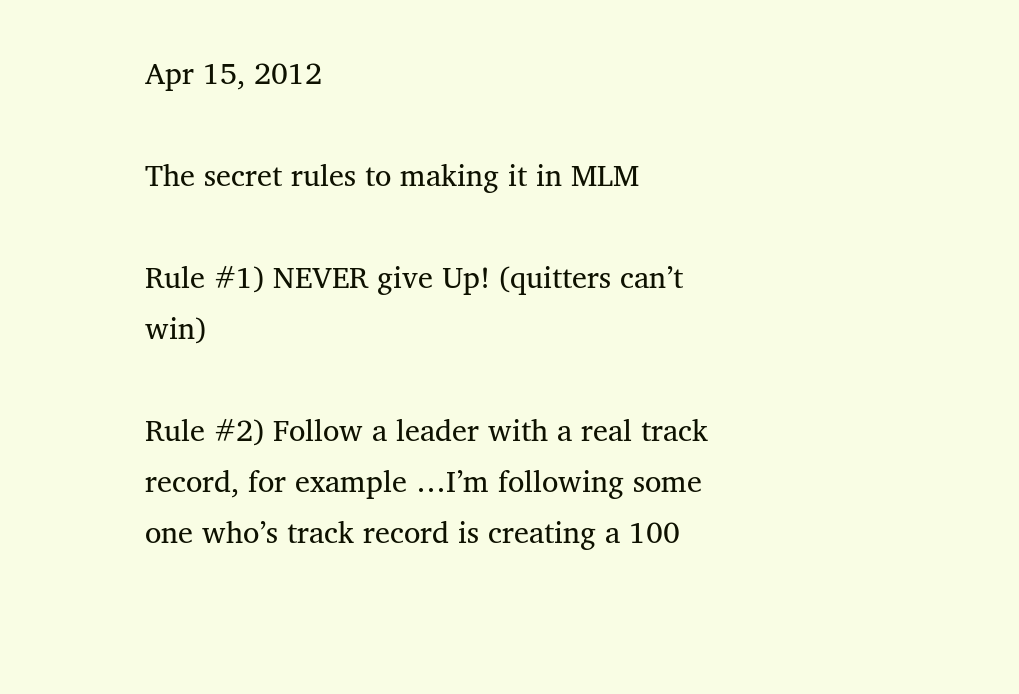Apr 15, 2012

The secret rules to making it in MLM

Rule #1) NEVER give Up! (quitters can’t win)

Rule #2) Follow a leader with a real track record, for example …I’m following some one who’s track record is creating a 100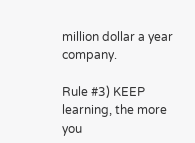million dollar a year company.

Rule #3) KEEP learning, the more you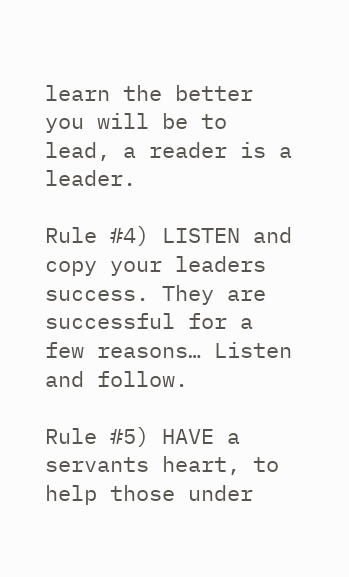learn the better you will be to lead, a reader is a leader.

Rule #4) LISTEN and copy your leaders success. They are successful for a few reasons… Listen and follow.

Rule #5) HAVE a servants heart, to help those under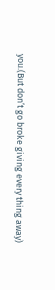you.(But don’t go broke giving every thing away)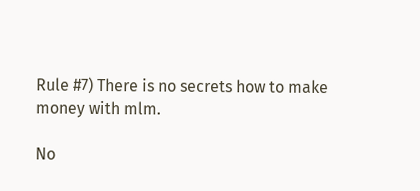Rule #7) There is no secrets how to make money with mlm.

No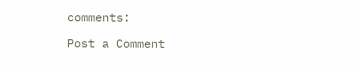comments:

Post a Comment